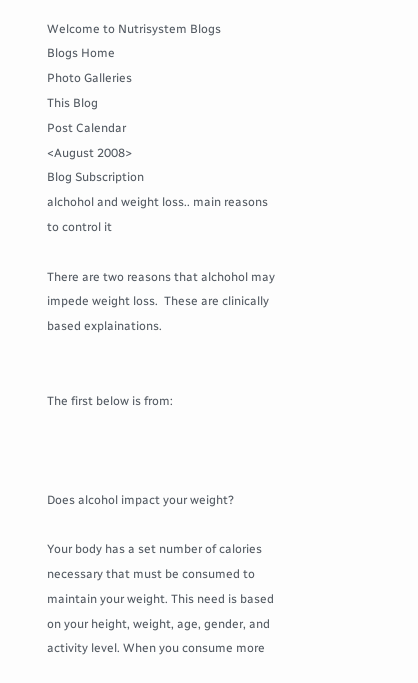Welcome to Nutrisystem Blogs
Blogs Home
Photo Galleries
This Blog
Post Calendar
<August 2008>
Blog Subscription
alchohol and weight loss.. main reasons to control it

There are two reasons that alchohol may impede weight loss.  These are clinically based explainations.


The first below is from:



Does alcohol impact your weight?

Your body has a set number of calories necessary that must be consumed to maintain your weight. This need is based on your height, weight, age, gender, and activity level. When you consume more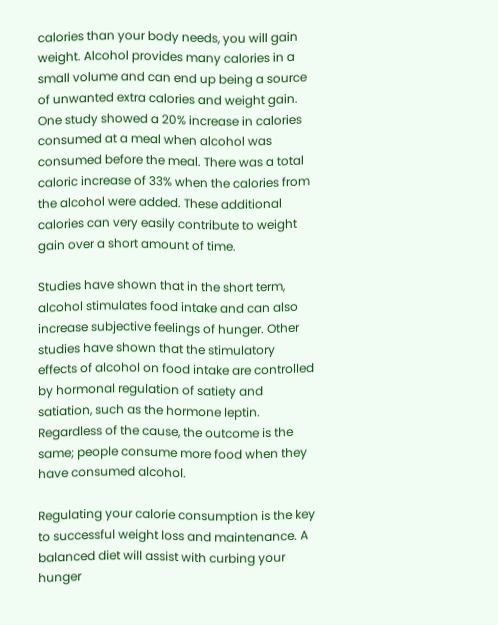calories than your body needs, you will gain weight. Alcohol provides many calories in a small volume and can end up being a source of unwanted extra calories and weight gain. One study showed a 20% increase in calories consumed at a meal when alcohol was consumed before the meal. There was a total caloric increase of 33% when the calories from the alcohol were added. These additional calories can very easily contribute to weight gain over a short amount of time.

Studies have shown that in the short term, alcohol stimulates food intake and can also increase subjective feelings of hunger. Other studies have shown that the stimulatory effects of alcohol on food intake are controlled by hormonal regulation of satiety and satiation, such as the hormone leptin. Regardless of the cause, the outcome is the same; people consume more food when they have consumed alcohol.

Regulating your calorie consumption is the key to successful weight loss and maintenance. A balanced diet will assist with curbing your hunger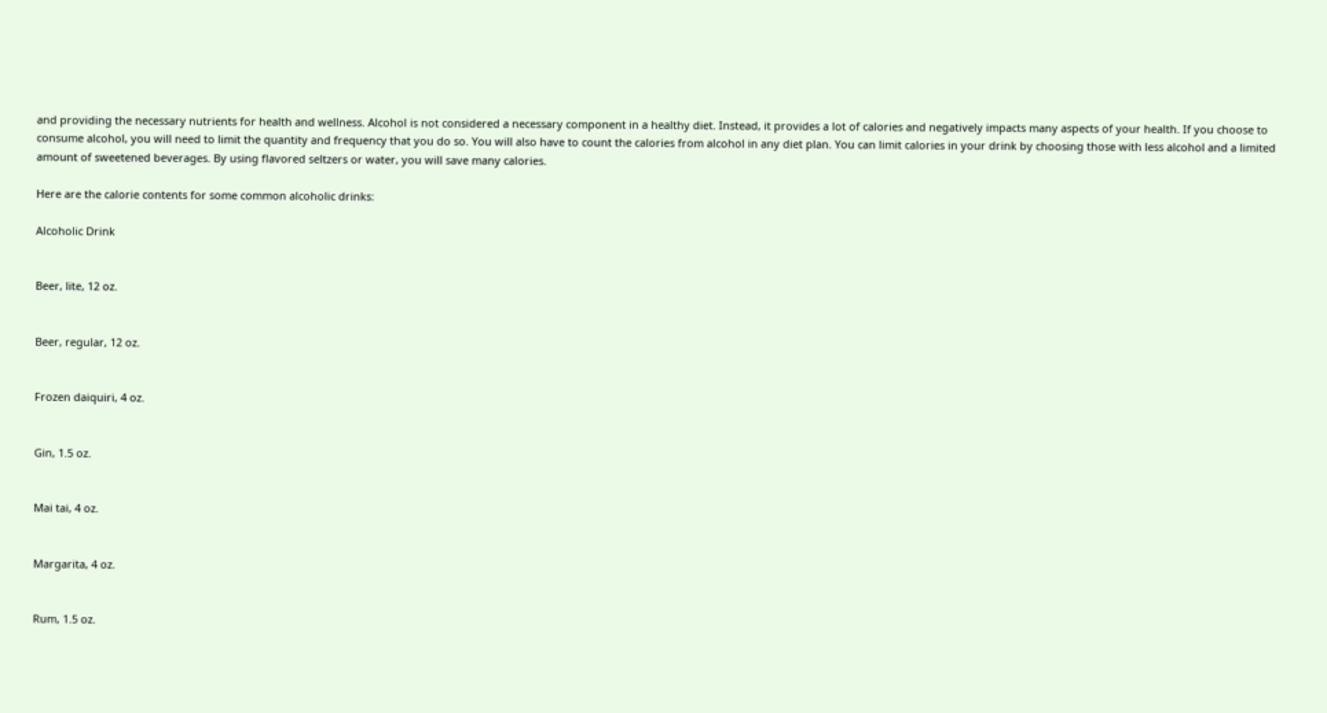and providing the necessary nutrients for health and wellness. Alcohol is not considered a necessary component in a healthy diet. Instead, it provides a lot of calories and negatively impacts many aspects of your health. If you choose to consume alcohol, you will need to limit the quantity and frequency that you do so. You will also have to count the calories from alcohol in any diet plan. You can limit calories in your drink by choosing those with less alcohol and a limited amount of sweetened beverages. By using flavored seltzers or water, you will save many calories.

Here are the calorie contents for some common alcoholic drinks:

Alcoholic Drink


Beer, lite, 12 oz.


Beer, regular, 12 oz.


Frozen daiquiri, 4 oz.


Gin, 1.5 oz.


Mai tai, 4 oz.


Margarita, 4 oz.


Rum, 1.5 oz.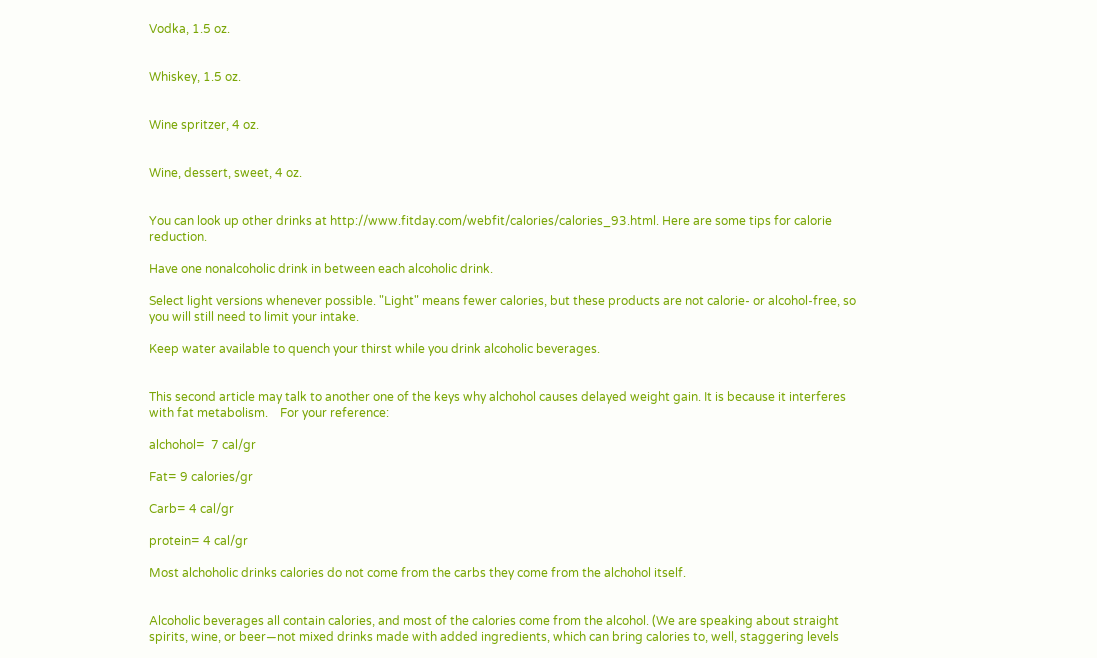Vodka, 1.5 oz.


Whiskey, 1.5 oz.


Wine spritzer, 4 oz.


Wine, dessert, sweet, 4 oz.


You can look up other drinks at http://www.fitday.com/webfit/calories/calories_93.html. Here are some tips for calorie reduction.

Have one nonalcoholic drink in between each alcoholic drink.

Select light versions whenever possible. "Light" means fewer calories, but these products are not calorie- or alcohol-free, so you will still need to limit your intake.

Keep water available to quench your thirst while you drink alcoholic beverages.


This second article may talk to another one of the keys why alchohol causes delayed weight gain. It is because it interferes with fat metabolism.    For your reference:

alchohol=  7 cal/gr

Fat= 9 calories/gr

Carb= 4 cal/gr

protein= 4 cal/gr

Most alchoholic drinks calories do not come from the carbs they come from the alchohol itself.


Alcoholic beverages all contain calories, and most of the calories come from the alcohol. (We are speaking about straight spirits, wine, or beer—not mixed drinks made with added ingredients, which can bring calories to, well, staggering levels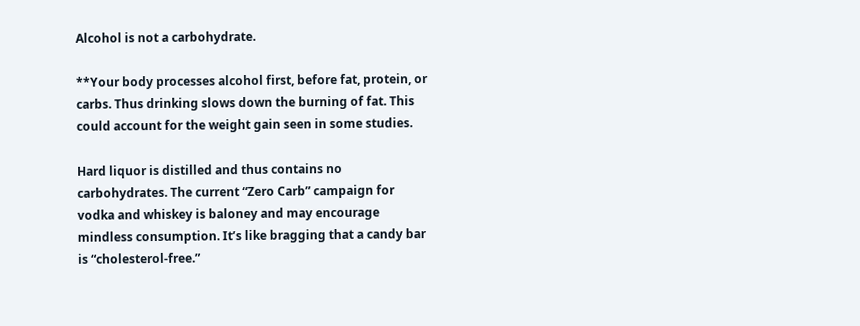Alcohol is not a carbohydrate.

**Your body processes alcohol first, before fat, protein, or carbs. Thus drinking slows down the burning of fat. This could account for the weight gain seen in some studies.

Hard liquor is distilled and thus contains no carbohydrates. The current “Zero Carb” campaign for vodka and whiskey is baloney and may encourage mindless consumption. It’s like bragging that a candy bar is “cholesterol-free.”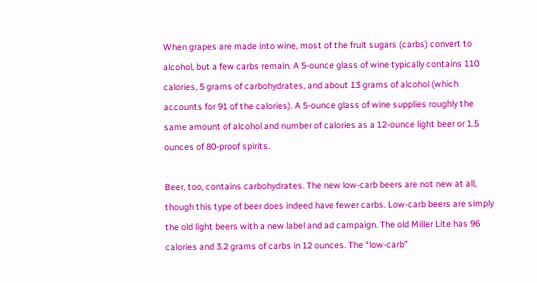When grapes are made into wine, most of the fruit sugars (carbs) convert to alcohol, but a few carbs remain. A 5-ounce glass of wine typically contains 110 calories, 5 grams of carbohydrates, and about 13 grams of alcohol (which accounts for 91 of the calories). A 5-ounce glass of wine supplies roughly the same amount of alcohol and number of calories as a 12-ounce light beer or 1.5 ounces of 80-proof spirits.

Beer, too, contains carbohydrates. The new low-carb beers are not new at all, though this type of beer does indeed have fewer carbs. Low-carb beers are simply the old light beers with a new label and ad campaign. The old Miller Lite has 96 calories and 3.2 grams of carbs in 12 ounces. The “low-carb”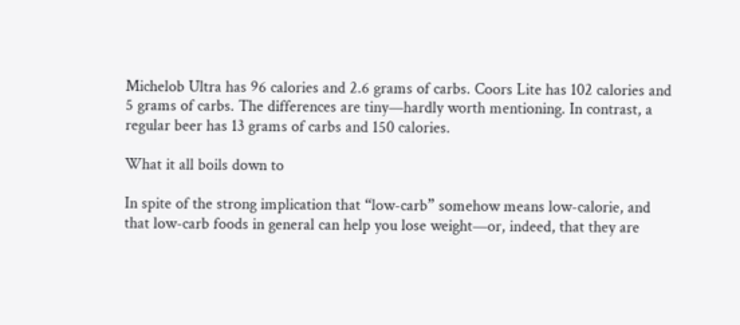Michelob Ultra has 96 calories and 2.6 grams of carbs. Coors Lite has 102 calories and 5 grams of carbs. The differences are tiny—hardly worth mentioning. In contrast, a regular beer has 13 grams of carbs and 150 calories.

What it all boils down to

In spite of the strong implication that “low-carb” somehow means low-calorie, and that low-carb foods in general can help you lose weight—or, indeed, that they are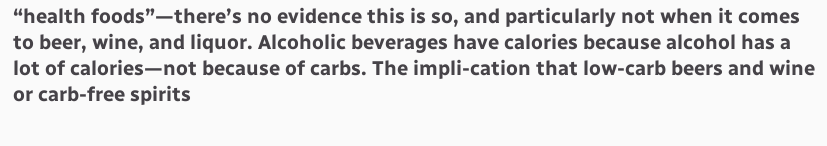“health foods”—there’s no evidence this is so, and particularly not when it comes to beer, wine, and liquor. Alcoholic beverages have calories because alcohol has a lot of calories—not because of carbs. The impli-cation that low-carb beers and wine or carb-free spirits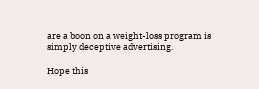are a boon on a weight-loss program is simply deceptive advertising.

Hope this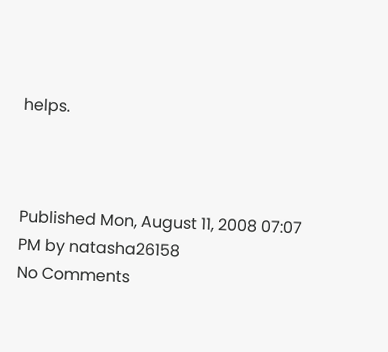helps.



Published Mon, August 11, 2008 07:07 PM by natasha26158
No Comments